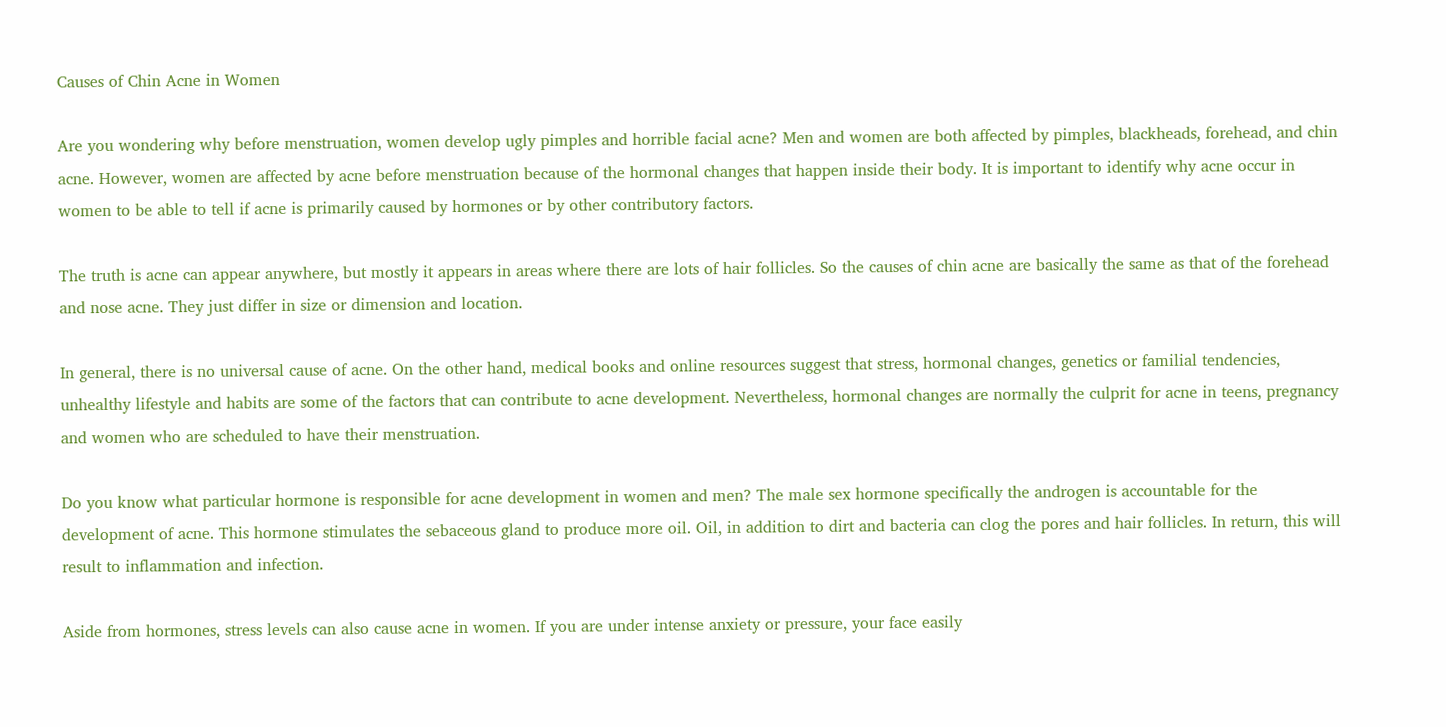Causes of Chin Acne in Women

Are you wondering why before menstruation, women develop ugly pimples and horrible facial acne? Men and women are both affected by pimples, blackheads, forehead, and chin acne. However, women are affected by acne before menstruation because of the hormonal changes that happen inside their body. It is important to identify why acne occur in women to be able to tell if acne is primarily caused by hormones or by other contributory factors.

The truth is acne can appear anywhere, but mostly it appears in areas where there are lots of hair follicles. So the causes of chin acne are basically the same as that of the forehead and nose acne. They just differ in size or dimension and location.

In general, there is no universal cause of acne. On the other hand, medical books and online resources suggest that stress, hormonal changes, genetics or familial tendencies, unhealthy lifestyle and habits are some of the factors that can contribute to acne development. Nevertheless, hormonal changes are normally the culprit for acne in teens, pregnancy and women who are scheduled to have their menstruation.

Do you know what particular hormone is responsible for acne development in women and men? The male sex hormone specifically the androgen is accountable for the development of acne. This hormone stimulates the sebaceous gland to produce more oil. Oil, in addition to dirt and bacteria can clog the pores and hair follicles. In return, this will result to inflammation and infection.

Aside from hormones, stress levels can also cause acne in women. If you are under intense anxiety or pressure, your face easily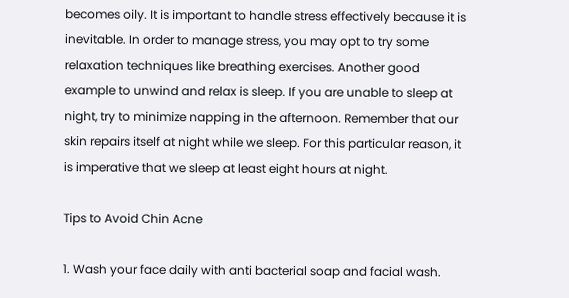becomes oily. It is important to handle stress effectively because it is inevitable. In order to manage stress, you may opt to try some relaxation techniques like breathing exercises. Another good example to unwind and relax is sleep. If you are unable to sleep at night, try to minimize napping in the afternoon. Remember that our skin repairs itself at night while we sleep. For this particular reason, it is imperative that we sleep at least eight hours at night.

Tips to Avoid Chin Acne

1. Wash your face daily with anti bacterial soap and facial wash.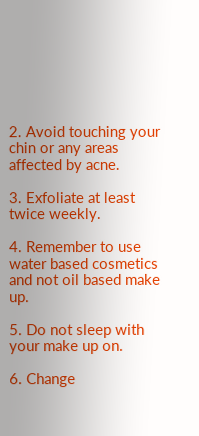2. Avoid touching your chin or any areas affected by acne.

3. Exfoliate at least twice weekly.

4. Remember to use water based cosmetics and not oil based make up.

5. Do not sleep with your make up on.

6. Change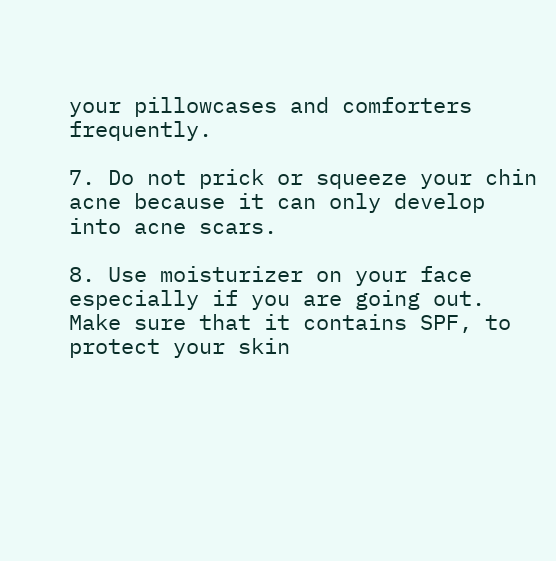your pillowcases and comforters frequently.

7. Do not prick or squeeze your chin acne because it can only develop into acne scars.

8. Use moisturizer on your face especially if you are going out. Make sure that it contains SPF, to protect your skin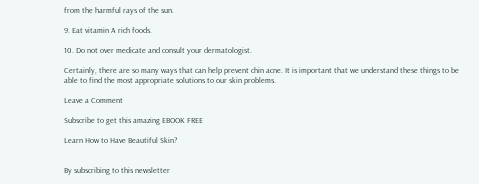from the harmful rays of the sun.

9. Eat vitamin A rich foods.

10. Do not over medicate and consult your dermatologist.

Certainly, there are so many ways that can help prevent chin acne. It is important that we understand these things to be able to find the most appropriate solutions to our skin problems.

Leave a Comment

Subscribe to get this amazing EBOOK FREE

Learn How to Have Beautiful Skin?


By subscribing to this newsletter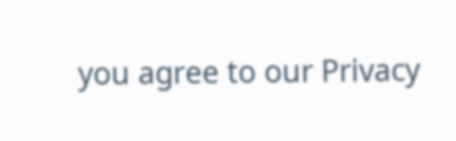you agree to our Privacy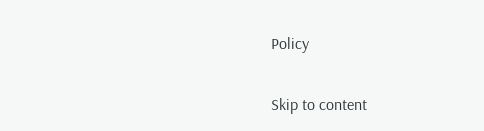Policy

Skip to content